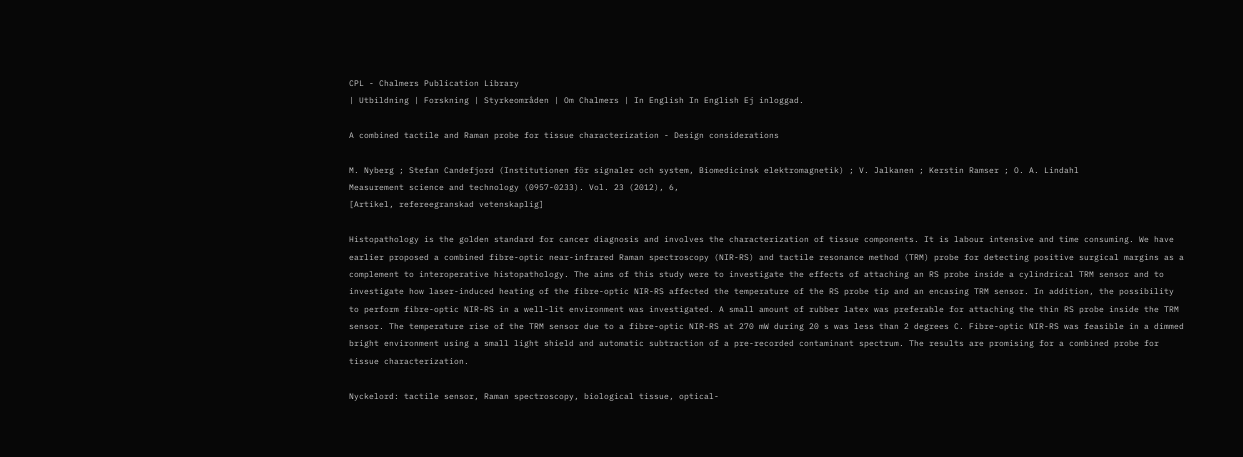CPL - Chalmers Publication Library
| Utbildning | Forskning | Styrkeområden | Om Chalmers | In English In English Ej inloggad.

A combined tactile and Raman probe for tissue characterization - Design considerations

M. Nyberg ; Stefan Candefjord (Institutionen för signaler och system, Biomedicinsk elektromagnetik) ; V. Jalkanen ; Kerstin Ramser ; O. A. Lindahl
Measurement science and technology (0957-0233). Vol. 23 (2012), 6,
[Artikel, refereegranskad vetenskaplig]

Histopathology is the golden standard for cancer diagnosis and involves the characterization of tissue components. It is labour intensive and time consuming. We have earlier proposed a combined fibre-optic near-infrared Raman spectroscopy (NIR-RS) and tactile resonance method (TRM) probe for detecting positive surgical margins as a complement to interoperative histopathology. The aims of this study were to investigate the effects of attaching an RS probe inside a cylindrical TRM sensor and to investigate how laser-induced heating of the fibre-optic NIR-RS affected the temperature of the RS probe tip and an encasing TRM sensor. In addition, the possibility to perform fibre-optic NIR-RS in a well-lit environment was investigated. A small amount of rubber latex was preferable for attaching the thin RS probe inside the TRM sensor. The temperature rise of the TRM sensor due to a fibre-optic NIR-RS at 270 mW during 20 s was less than 2 degrees C. Fibre-optic NIR-RS was feasible in a dimmed bright environment using a small light shield and automatic subtraction of a pre-recorded contaminant spectrum. The results are promising for a combined probe for tissue characterization.

Nyckelord: tactile sensor, Raman spectroscopy, biological tissue, optical-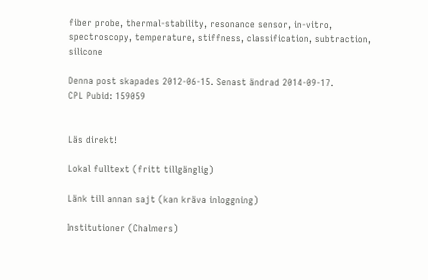fiber probe, thermal-stability, resonance sensor, in-vitro, spectroscopy, temperature, stiffness, classification, subtraction, silicone

Denna post skapades 2012-06-15. Senast ändrad 2014-09-17.
CPL Pubid: 159059


Läs direkt!

Lokal fulltext (fritt tillgänglig)

Länk till annan sajt (kan kräva inloggning)

Institutioner (Chalmers)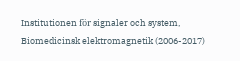Institutionen för signaler och system, Biomedicinsk elektromagnetik (2006-2017)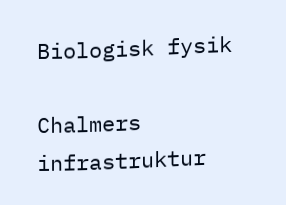Biologisk fysik

Chalmers infrastruktur